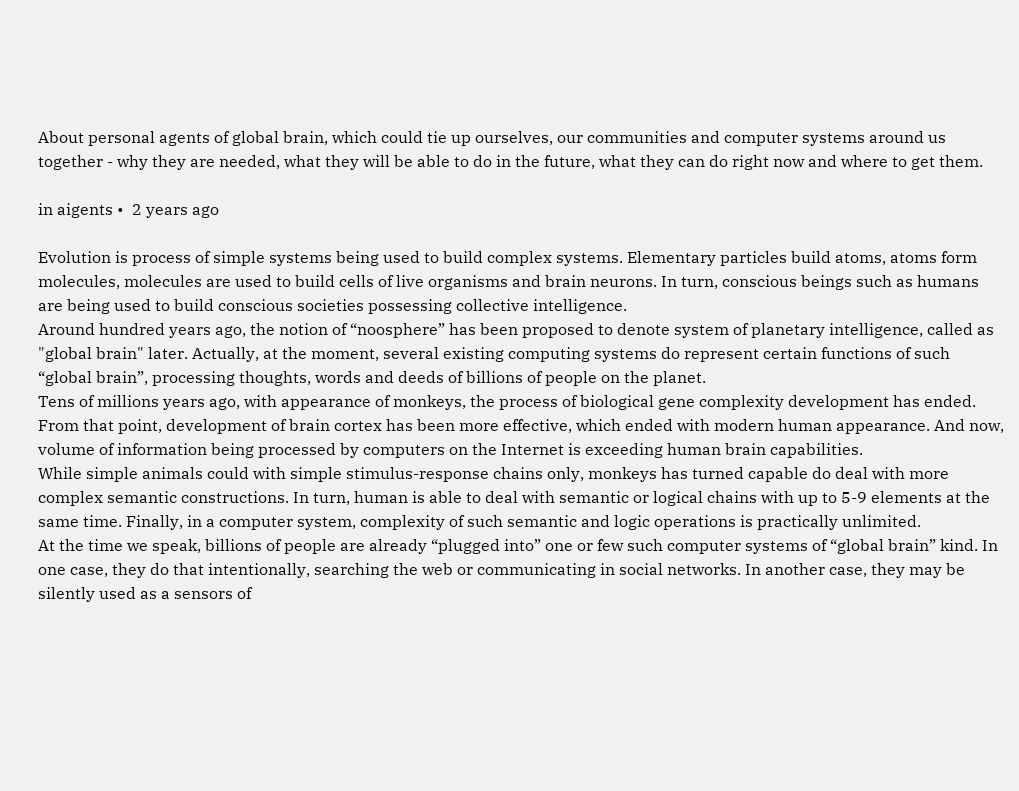About personal agents of global brain, which could tie up ourselves, our communities and computer systems around us together - why they are needed, what they will be able to do in the future, what they can do right now and where to get them.

in aigents •  2 years ago

Evolution is process of simple systems being used to build complex systems. Elementary particles build atoms, atoms form molecules, molecules are used to build cells of live organisms and brain neurons. In turn, conscious beings such as humans are being used to build conscious societies possessing collective intelligence.
Around hundred years ago, the notion of “noosphere” has been proposed to denote system of planetary intelligence, called as "global brain" later. Actually, at the moment, several existing computing systems do represent certain functions of such “global brain”, processing thoughts, words and deeds of billions of people on the planet.
Tens of millions years ago, with appearance of monkeys, the process of biological gene complexity development has ended. From that point, development of brain cortex has been more effective, which ended with modern human appearance. And now, volume of information being processed by computers on the Internet is exceeding human brain capabilities.
While simple animals could with simple stimulus-response chains only, monkeys has turned capable do deal with more complex semantic constructions. In turn, human is able to deal with semantic or logical chains with up to 5-9 elements at the same time. Finally, in a computer system, complexity of such semantic and logic operations is practically unlimited.
At the time we speak, billions of people are already “plugged into” one or few such computer systems of “global brain” kind. In one case, they do that intentionally, searching the web or communicating in social networks. In another case, they may be silently used as a sensors of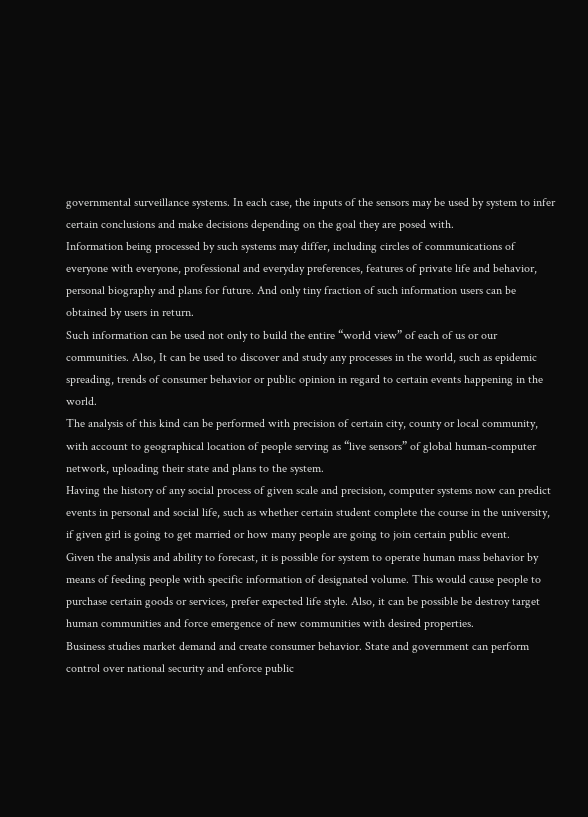governmental surveillance systems. In each case, the inputs of the sensors may be used by system to infer certain conclusions and make decisions depending on the goal they are posed with.
Information being processed by such systems may differ, including circles of communications of everyone with everyone, professional and everyday preferences, features of private life and behavior, personal biography and plans for future. And only tiny fraction of such information users can be obtained by users in return.
Such information can be used not only to build the entire “world view” of each of us or our communities. Also, It can be used to discover and study any processes in the world, such as epidemic spreading, trends of consumer behavior or public opinion in regard to certain events happening in the world.
The analysis of this kind can be performed with precision of certain city, county or local community, with account to geographical location of people serving as “live sensors” of global human-computer network, uploading their state and plans to the system.
Having the history of any social process of given scale and precision, computer systems now can predict events in personal and social life, such as whether certain student complete the course in the university, if given girl is going to get married or how many people are going to join certain public event.
Given the analysis and ability to forecast, it is possible for system to operate human mass behavior by means of feeding people with specific information of designated volume. This would cause people to purchase certain goods or services, prefer expected life style. Also, it can be possible be destroy target human communities and force emergence of new communities with desired properties.
Business studies market demand and create consumer behavior. State and government can perform control over national security and enforce public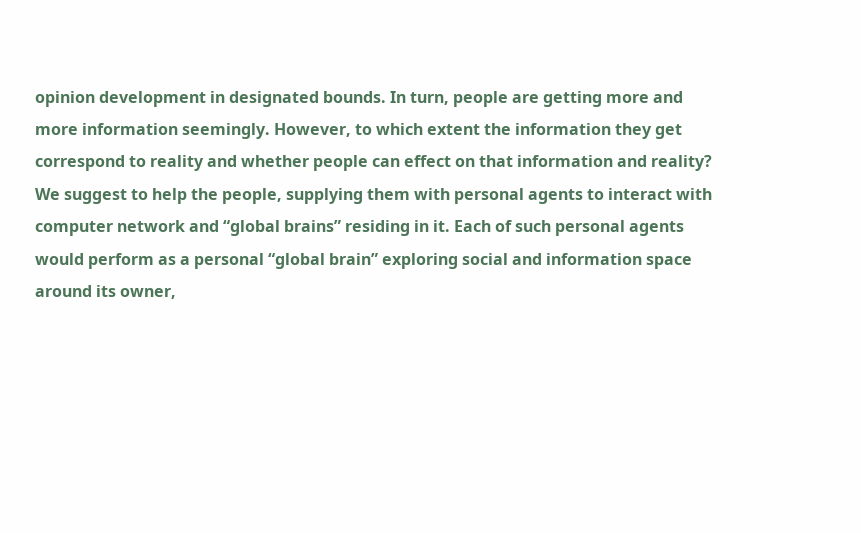opinion development in designated bounds. In turn, people are getting more and more information seemingly. However, to which extent the information they get correspond to reality and whether people can effect on that information and reality?
We suggest to help the people, supplying them with personal agents to interact with computer network and “global brains” residing in it. Each of such personal agents would perform as a personal “global brain” exploring social and information space around its owner,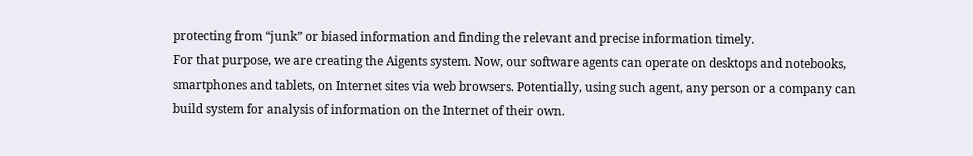protecting from “junk” or biased information and finding the relevant and precise information timely.
For that purpose, we are creating the Aigents system. Now, our software agents can operate on desktops and notebooks, smartphones and tablets, on Internet sites via web browsers. Potentially, using such agent, any person or a company can build system for analysis of information on the Internet of their own.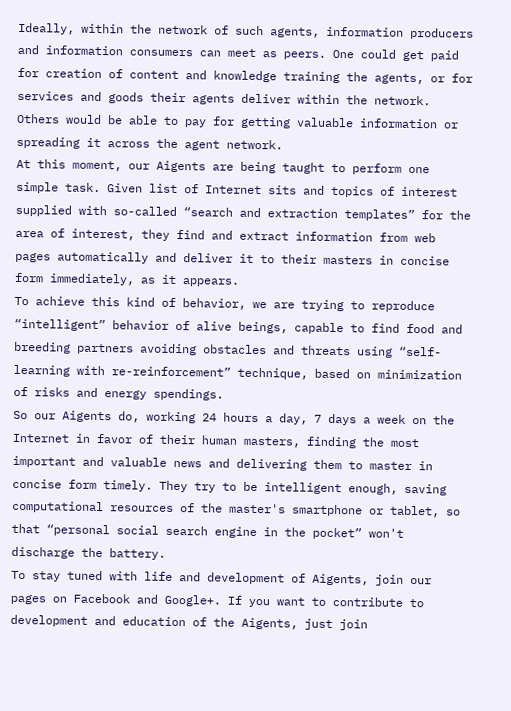Ideally, within the network of such agents, information producers and information consumers can meet as peers. One could get paid for creation of content and knowledge training the agents, or for services and goods their agents deliver within the network. Others would be able to pay for getting valuable information or spreading it across the agent network.
At this moment, our Aigents are being taught to perform one simple task. Given list of Internet sits and topics of interest supplied with so-called “search and extraction templates” for the area of interest, they find and extract information from web pages automatically and deliver it to their masters in concise form immediately, as it appears.
To achieve this kind of behavior, we are trying to reproduce “intelligent” behavior of alive beings, capable to find food and breeding partners avoiding obstacles and threats using “self-learning with re-reinforcement” technique, based on minimization of risks and energy spendings.
So our Aigents do, working 24 hours a day, 7 days a week on the Internet in favor of their human masters, finding the most important and valuable news and delivering them to master in concise form timely. They try to be intelligent enough, saving computational resources of the master's smartphone or tablet, so that “personal social search engine in the pocket” won't discharge the battery.
To stay tuned with life and development of Aigents, join our pages on Facebook and Google+. If you want to contribute to development and education of the Aigents, just join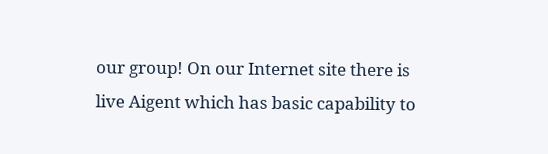our group! On our Internet site there is live Aigent which has basic capability to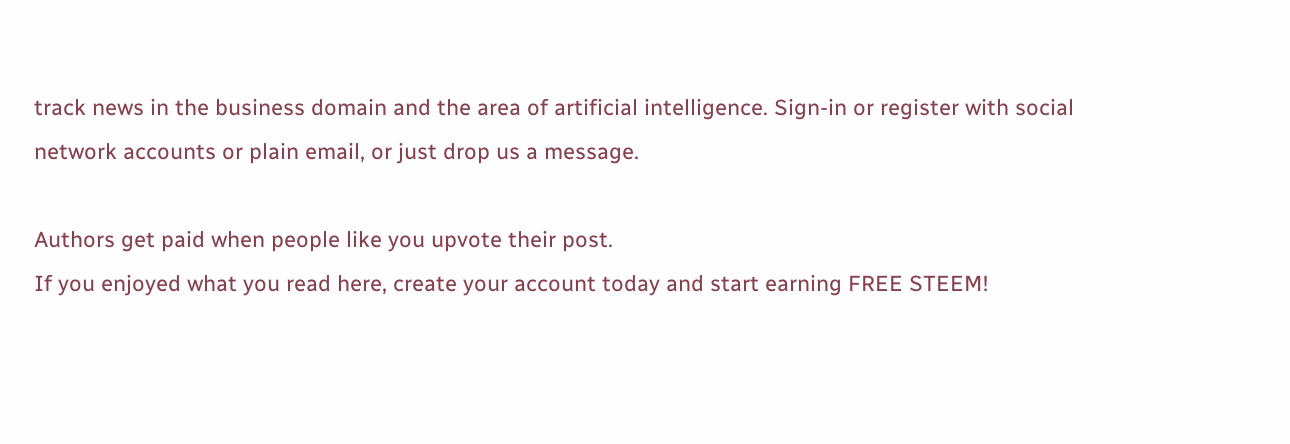track news in the business domain and the area of artificial intelligence. Sign-in or register with social network accounts or plain email, or just drop us a message.

Authors get paid when people like you upvote their post.
If you enjoyed what you read here, create your account today and start earning FREE STEEM!